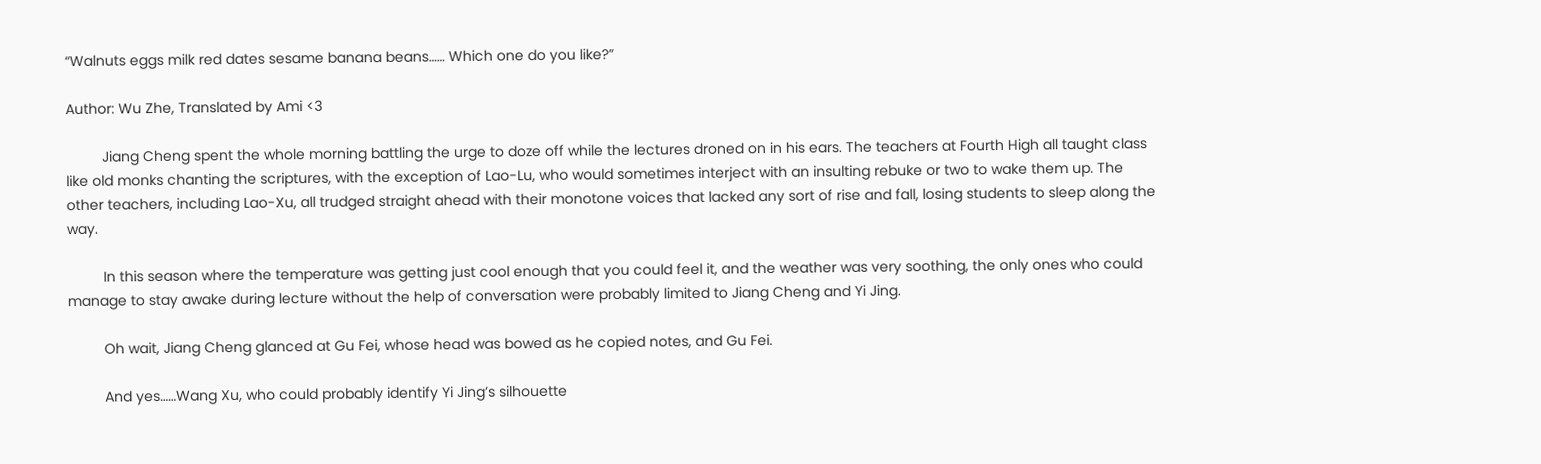“Walnuts eggs milk red dates sesame banana beans…… Which one do you like?”

Author: Wu Zhe, Translated by Ami <3

         Jiang Cheng spent the whole morning battling the urge to doze off while the lectures droned on in his ears. The teachers at Fourth High all taught class like old monks chanting the scriptures, with the exception of Lao-Lu, who would sometimes interject with an insulting rebuke or two to wake them up. The other teachers, including Lao-Xu, all trudged straight ahead with their monotone voices that lacked any sort of rise and fall, losing students to sleep along the way.

         In this season where the temperature was getting just cool enough that you could feel it, and the weather was very soothing, the only ones who could manage to stay awake during lecture without the help of conversation were probably limited to Jiang Cheng and Yi Jing.

         Oh wait, Jiang Cheng glanced at Gu Fei, whose head was bowed as he copied notes, and Gu Fei.

         And yes……Wang Xu, who could probably identify Yi Jing’s silhouette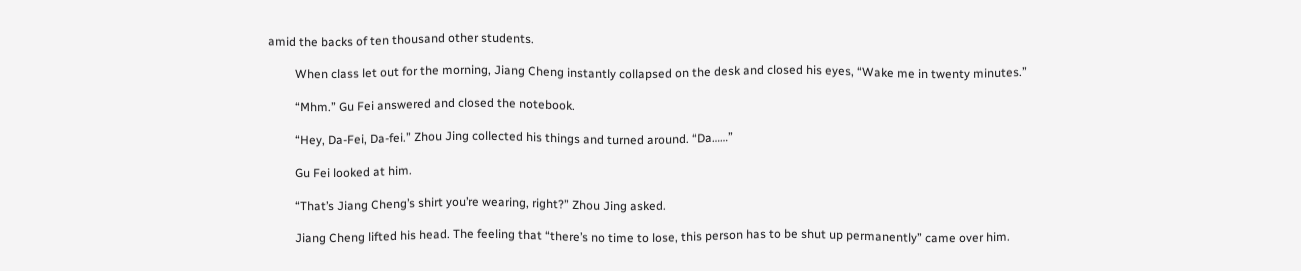amid the backs of ten thousand other students.

         When class let out for the morning, Jiang Cheng instantly collapsed on the desk and closed his eyes, “Wake me in twenty minutes.”

         “Mhm.” Gu Fei answered and closed the notebook.

         “Hey, Da-Fei, Da-fei.” Zhou Jing collected his things and turned around. “Da……”

         Gu Fei looked at him.

         “That’s Jiang Cheng’s shirt you’re wearing, right?” Zhou Jing asked.

         Jiang Cheng lifted his head. The feeling that “there’s no time to lose, this person has to be shut up permanently” came over him.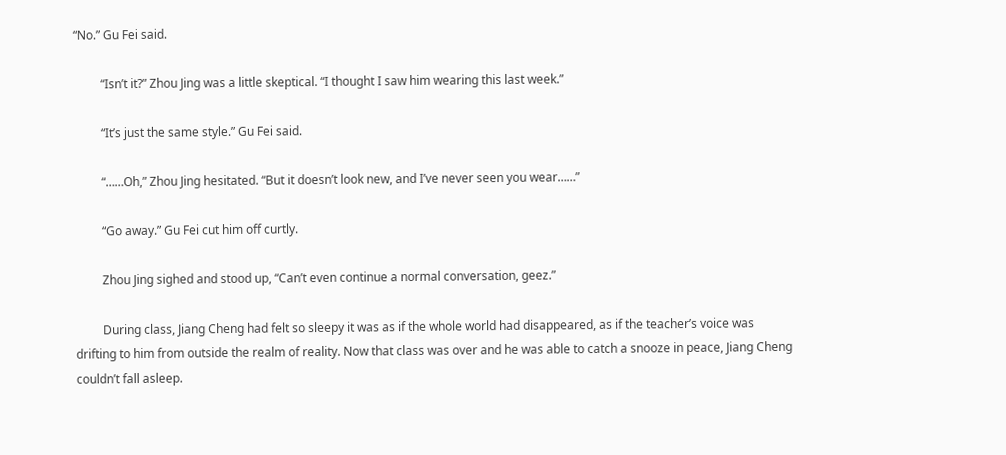“No.” Gu Fei said.

         “Isn’t it?” Zhou Jing was a little skeptical. “I thought I saw him wearing this last week.”

         “It’s just the same style.” Gu Fei said.

         “……Oh,” Zhou Jing hesitated. “But it doesn’t look new, and I’ve never seen you wear……”

         “Go away.” Gu Fei cut him off curtly.

         Zhou Jing sighed and stood up, “Can’t even continue a normal conversation, geez.”

         During class, Jiang Cheng had felt so sleepy it was as if the whole world had disappeared, as if the teacher’s voice was drifting to him from outside the realm of reality. Now that class was over and he was able to catch a snooze in peace, Jiang Cheng couldn’t fall asleep.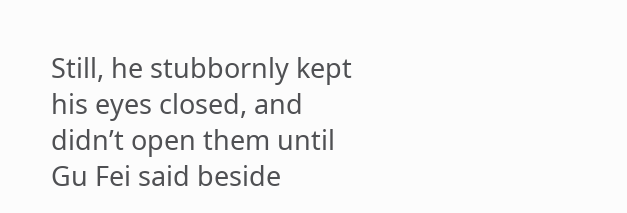Still, he stubbornly kept his eyes closed, and didn’t open them until Gu Fei said beside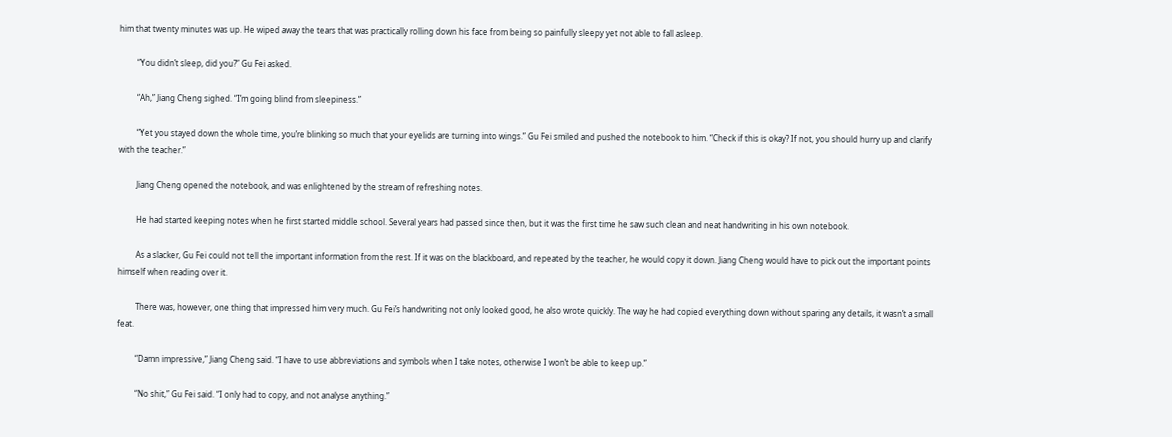him that twenty minutes was up. He wiped away the tears that was practically rolling down his face from being so painfully sleepy yet not able to fall asleep.

         “You didn’t sleep, did you?” Gu Fei asked.

         “Ah,” Jiang Cheng sighed. “I’m going blind from sleepiness.”

         “Yet you stayed down the whole time, you’re blinking so much that your eyelids are turning into wings.” Gu Fei smiled and pushed the notebook to him. “Check if this is okay? If not, you should hurry up and clarify with the teacher.”

         Jiang Cheng opened the notebook, and was enlightened by the stream of refreshing notes.

         He had started keeping notes when he first started middle school. Several years had passed since then, but it was the first time he saw such clean and neat handwriting in his own notebook.

         As a slacker, Gu Fei could not tell the important information from the rest. If it was on the blackboard, and repeated by the teacher, he would copy it down. Jiang Cheng would have to pick out the important points himself when reading over it.

         There was, however, one thing that impressed him very much. Gu Fei’s handwriting not only looked good, he also wrote quickly. The way he had copied everything down without sparing any details, it wasn’t a small feat.

         “Damn impressive,” Jiang Cheng said. “I have to use abbreviations and symbols when I take notes, otherwise I won’t be able to keep up.”

         “No shit,” Gu Fei said. “I only had to copy, and not analyse anything.”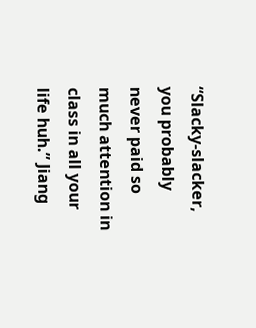“Slacky-slacker, you probably never paid so much attention in class in all your life huh.” Jiang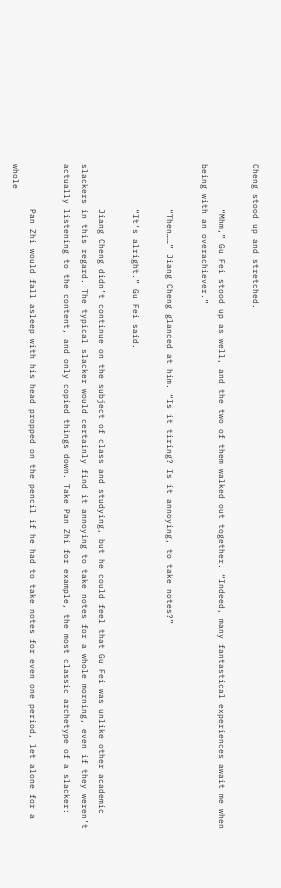Cheng stood up and stretched.

         “Mhm,” Gu Fei stood up as well, and the two of them walked out together. “Indeed, many fantastical experiences await me when being with an overachiever.”

         “Then……” Jiang Cheng glanced at him. “Is it tiring? Is it annoying, to take notes?”

         “It’s alright.” Gu Fei said.

         Jiang Cheng didn’t continue on the subject of class and studying, but he could feel that Gu Fei was unlike other academic slackers in this regard. The typical slacker would certainly find it annoying to take notes for a whole morning, even if they weren’t actually listening to the content, and only copied things down. Take Pan Zhi for example, the most classic archetype of a slacker:

         Pan Zhi would fall asleep with his head propped on the pencil if he had to take notes for even one period, let alone for a whole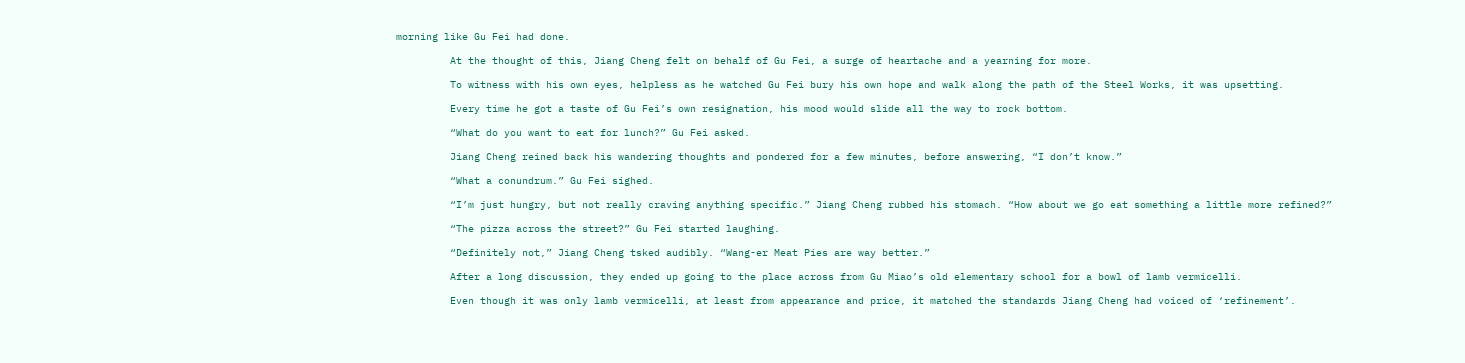morning like Gu Fei had done.

         At the thought of this, Jiang Cheng felt on behalf of Gu Fei, a surge of heartache and a yearning for more.

         To witness with his own eyes, helpless as he watched Gu Fei bury his own hope and walk along the path of the Steel Works, it was upsetting.

         Every time he got a taste of Gu Fei’s own resignation, his mood would slide all the way to rock bottom.

         “What do you want to eat for lunch?” Gu Fei asked.

         Jiang Cheng reined back his wandering thoughts and pondered for a few minutes, before answering, “I don’t know.”

         “What a conundrum.” Gu Fei sighed.

         “I’m just hungry, but not really craving anything specific.” Jiang Cheng rubbed his stomach. “How about we go eat something a little more refined?”

         “The pizza across the street?” Gu Fei started laughing.

         “Definitely not,” Jiang Cheng tsked audibly. “Wang-er Meat Pies are way better.”

         After a long discussion, they ended up going to the place across from Gu Miao’s old elementary school for a bowl of lamb vermicelli.

         Even though it was only lamb vermicelli, at least from appearance and price, it matched the standards Jiang Cheng had voiced of ‘refinement’.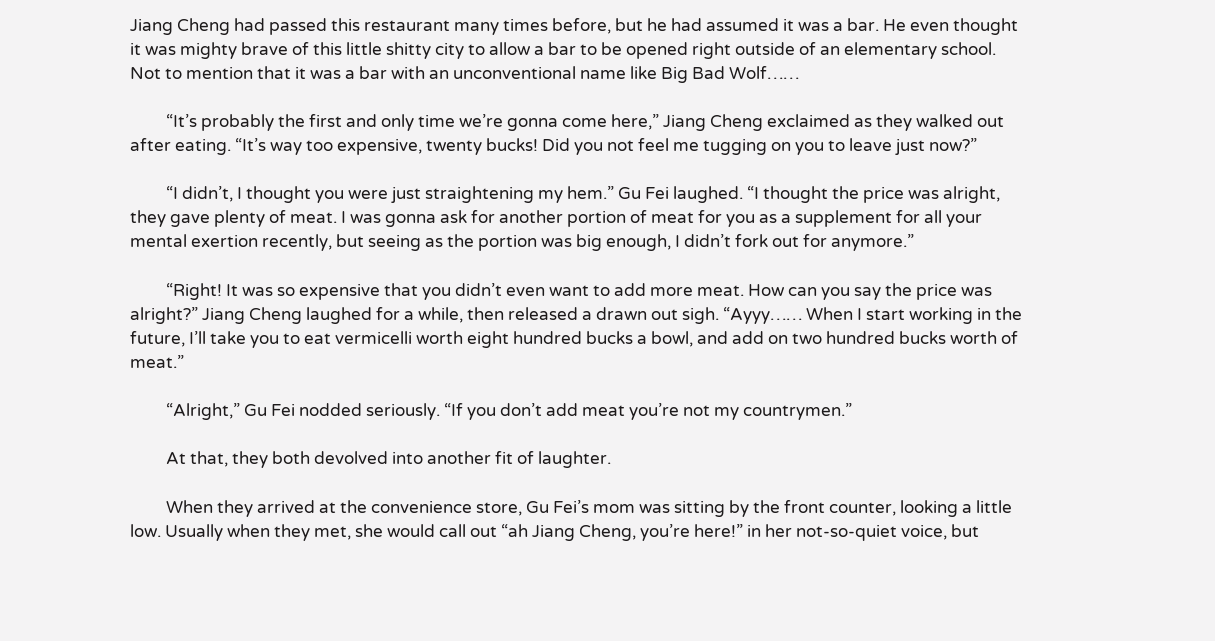Jiang Cheng had passed this restaurant many times before, but he had assumed it was a bar. He even thought it was mighty brave of this little shitty city to allow a bar to be opened right outside of an elementary school. Not to mention that it was a bar with an unconventional name like Big Bad Wolf……

         “It’s probably the first and only time we’re gonna come here,” Jiang Cheng exclaimed as they walked out after eating. “It’s way too expensive, twenty bucks! Did you not feel me tugging on you to leave just now?”

         “I didn’t, I thought you were just straightening my hem.” Gu Fei laughed. “I thought the price was alright, they gave plenty of meat. I was gonna ask for another portion of meat for you as a supplement for all your mental exertion recently, but seeing as the portion was big enough, I didn’t fork out for anymore.”

         “Right! It was so expensive that you didn’t even want to add more meat. How can you say the price was alright?” Jiang Cheng laughed for a while, then released a drawn out sigh. “Ayyy…… When I start working in the future, I’ll take you to eat vermicelli worth eight hundred bucks a bowl, and add on two hundred bucks worth of meat.”

         “Alright,” Gu Fei nodded seriously. “If you don’t add meat you’re not my countrymen.”

         At that, they both devolved into another fit of laughter.

         When they arrived at the convenience store, Gu Fei’s mom was sitting by the front counter, looking a little low. Usually when they met, she would call out “ah Jiang Cheng, you’re here!” in her not-so-quiet voice, but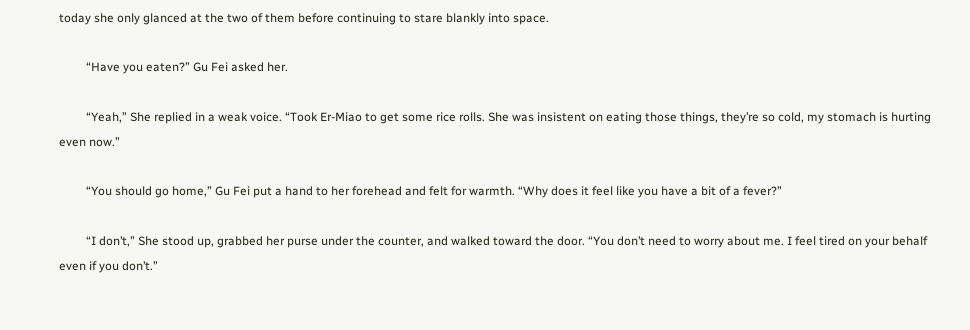today she only glanced at the two of them before continuing to stare blankly into space.

         “Have you eaten?” Gu Fei asked her.

         “Yeah,” She replied in a weak voice. “Took Er-Miao to get some rice rolls. She was insistent on eating those things, they’re so cold, my stomach is hurting even now.”

         “You should go home,” Gu Fei put a hand to her forehead and felt for warmth. “Why does it feel like you have a bit of a fever?”

         “I don’t,” She stood up, grabbed her purse under the counter, and walked toward the door. “You don’t need to worry about me. I feel tired on your behalf even if you don’t.”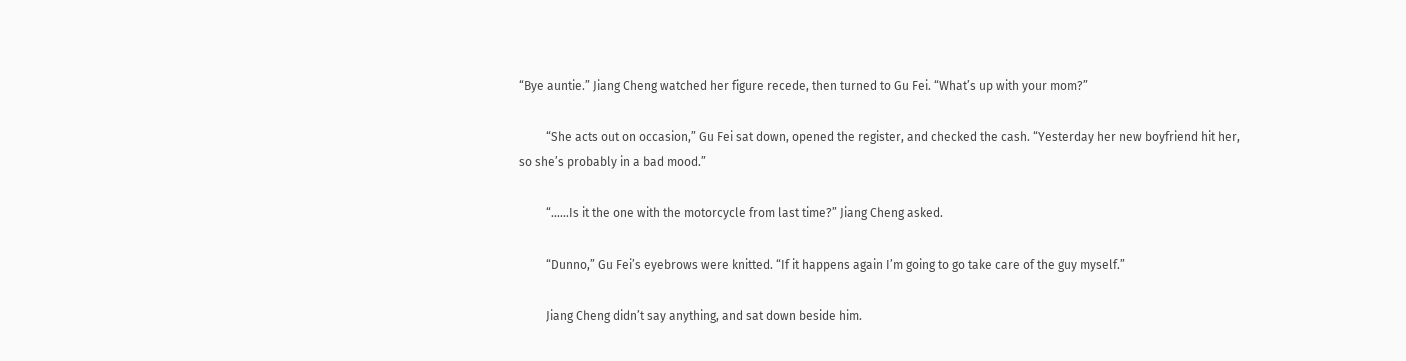“Bye auntie.” Jiang Cheng watched her figure recede, then turned to Gu Fei. “What’s up with your mom?”

         “She acts out on occasion,” Gu Fei sat down, opened the register, and checked the cash. “Yesterday her new boyfriend hit her, so she’s probably in a bad mood.”

         “……Is it the one with the motorcycle from last time?” Jiang Cheng asked.

         “Dunno,” Gu Fei’s eyebrows were knitted. “If it happens again I’m going to go take care of the guy myself.”

         Jiang Cheng didn’t say anything, and sat down beside him.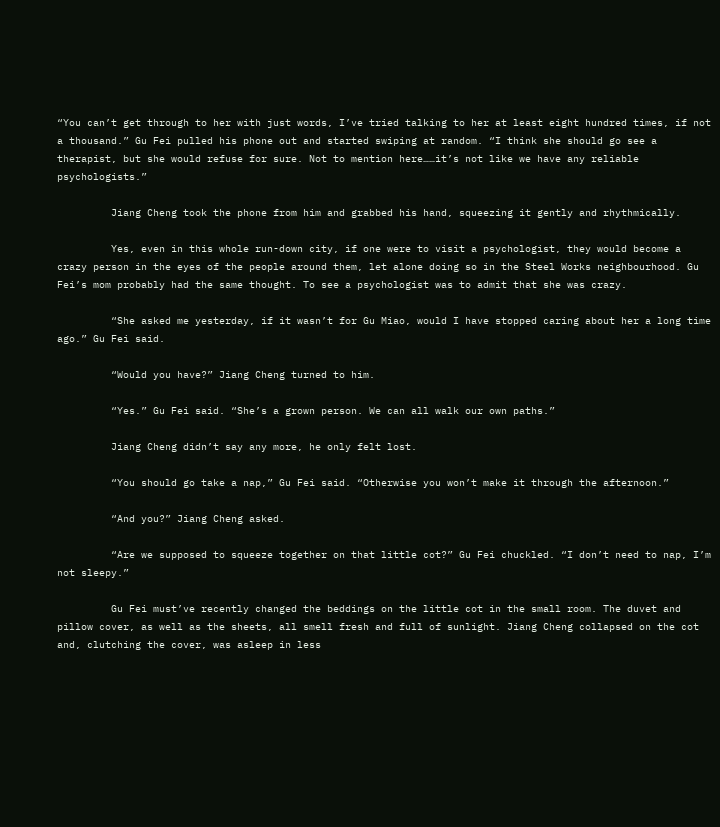“You can’t get through to her with just words, I’ve tried talking to her at least eight hundred times, if not a thousand.” Gu Fei pulled his phone out and started swiping at random. “I think she should go see a therapist, but she would refuse for sure. Not to mention here……it’s not like we have any reliable psychologists.”

         Jiang Cheng took the phone from him and grabbed his hand, squeezing it gently and rhythmically.

         Yes, even in this whole run-down city, if one were to visit a psychologist, they would become a crazy person in the eyes of the people around them, let alone doing so in the Steel Works neighbourhood. Gu Fei’s mom probably had the same thought. To see a psychologist was to admit that she was crazy.

         “She asked me yesterday, if it wasn’t for Gu Miao, would I have stopped caring about her a long time ago.” Gu Fei said.

         “Would you have?” Jiang Cheng turned to him.

         “Yes.” Gu Fei said. “She’s a grown person. We can all walk our own paths.”

         Jiang Cheng didn’t say any more, he only felt lost.

         “You should go take a nap,” Gu Fei said. “Otherwise you won’t make it through the afternoon.”

         “And you?” Jiang Cheng asked.

         “Are we supposed to squeeze together on that little cot?” Gu Fei chuckled. “I don’t need to nap, I’m not sleepy.”

         Gu Fei must’ve recently changed the beddings on the little cot in the small room. The duvet and pillow cover, as well as the sheets, all smell fresh and full of sunlight. Jiang Cheng collapsed on the cot and, clutching the cover, was asleep in less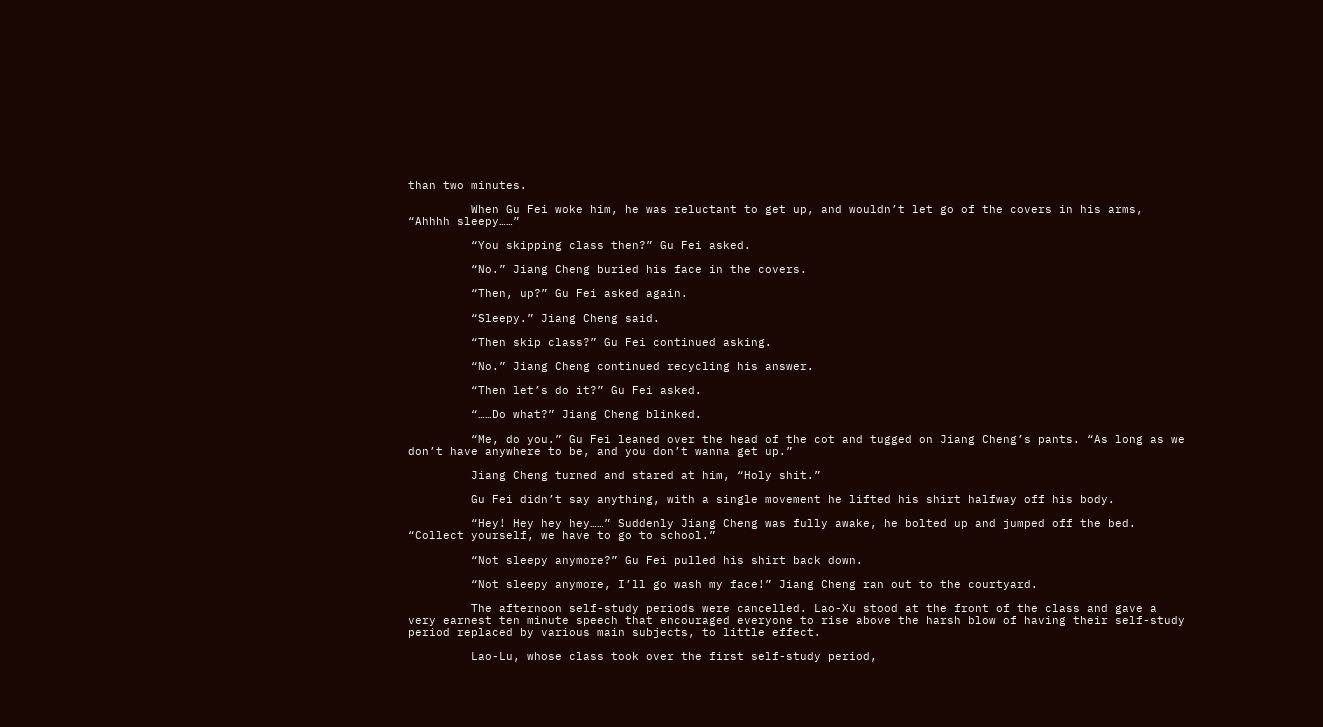than two minutes.

         When Gu Fei woke him, he was reluctant to get up, and wouldn’t let go of the covers in his arms, “Ahhhh sleepy……”

         “You skipping class then?” Gu Fei asked.

         “No.” Jiang Cheng buried his face in the covers.

         “Then, up?” Gu Fei asked again.

         “Sleepy.” Jiang Cheng said.

         “Then skip class?” Gu Fei continued asking.

         “No.” Jiang Cheng continued recycling his answer.

         “Then let’s do it?” Gu Fei asked.

         “……Do what?” Jiang Cheng blinked.

         “Me, do you.” Gu Fei leaned over the head of the cot and tugged on Jiang Cheng’s pants. “As long as we don’t have anywhere to be, and you don’t wanna get up.”

         Jiang Cheng turned and stared at him, “Holy shit.”

         Gu Fei didn’t say anything, with a single movement he lifted his shirt halfway off his body.

         “Hey! Hey hey hey……” Suddenly Jiang Cheng was fully awake, he bolted up and jumped off the bed. “Collect yourself, we have to go to school.”

         “Not sleepy anymore?” Gu Fei pulled his shirt back down.

         “Not sleepy anymore, I’ll go wash my face!” Jiang Cheng ran out to the courtyard.

         The afternoon self-study periods were cancelled. Lao-Xu stood at the front of the class and gave a very earnest ten minute speech that encouraged everyone to rise above the harsh blow of having their self-study period replaced by various main subjects, to little effect.

         Lao-Lu, whose class took over the first self-study period,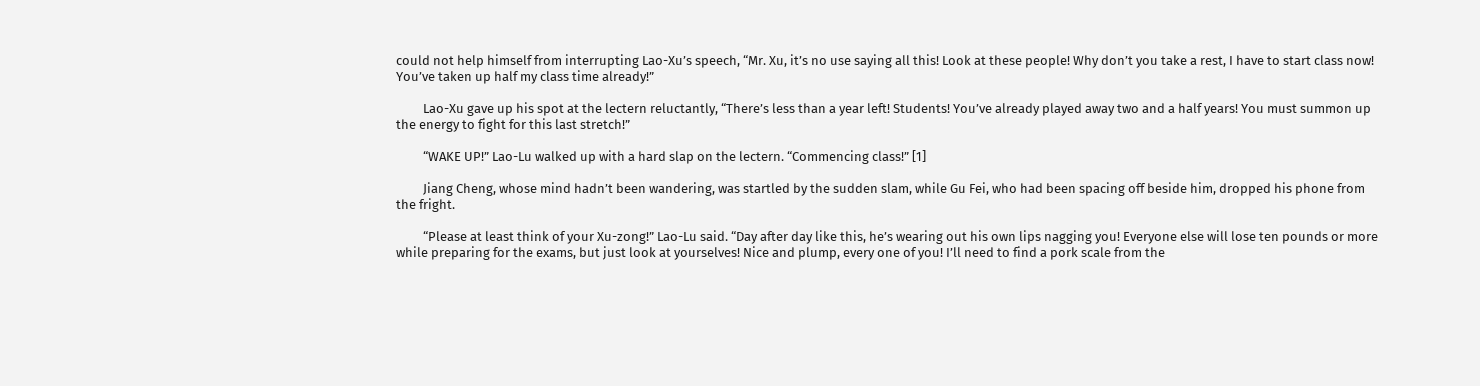could not help himself from interrupting Lao-Xu’s speech, “Mr. Xu, it’s no use saying all this! Look at these people! Why don’t you take a rest, I have to start class now! You’ve taken up half my class time already!”

         Lao-Xu gave up his spot at the lectern reluctantly, “There’s less than a year left! Students! You’ve already played away two and a half years! You must summon up the energy to fight for this last stretch!”

         “WAKE UP!” Lao-Lu walked up with a hard slap on the lectern. “Commencing class!” [1]

         Jiang Cheng, whose mind hadn’t been wandering, was startled by the sudden slam, while Gu Fei, who had been spacing off beside him, dropped his phone from the fright.

         “Please at least think of your Xu-zong!” Lao-Lu said. “Day after day like this, he’s wearing out his own lips nagging you! Everyone else will lose ten pounds or more while preparing for the exams, but just look at yourselves! Nice and plump, every one of you! I’ll need to find a pork scale from the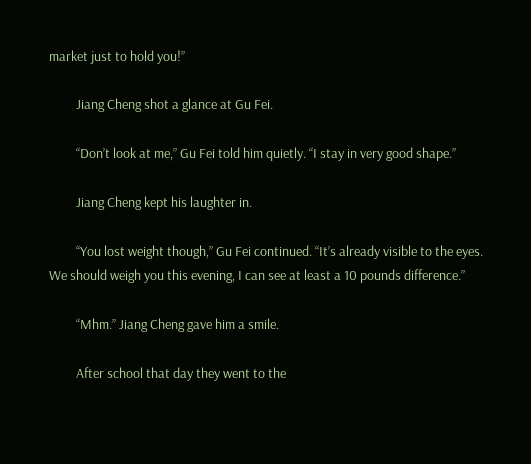market just to hold you!”

         Jiang Cheng shot a glance at Gu Fei.

         “Don’t look at me,” Gu Fei told him quietly. “I stay in very good shape.”

         Jiang Cheng kept his laughter in.

         “You lost weight though,” Gu Fei continued. “It’s already visible to the eyes. We should weigh you this evening, I can see at least a 10 pounds difference.”

         “Mhm.” Jiang Cheng gave him a smile.

         After school that day they went to the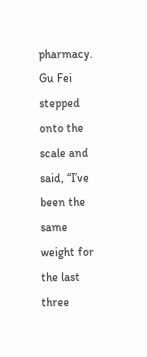pharmacy. Gu Fei stepped onto the scale and said, “I’ve been the same weight for the last three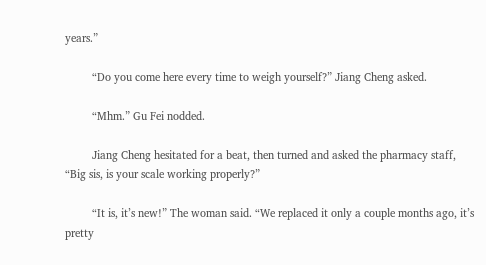years.”

         “Do you come here every time to weigh yourself?” Jiang Cheng asked.

         “Mhm.” Gu Fei nodded.

         Jiang Cheng hesitated for a beat, then turned and asked the pharmacy staff, “Big sis, is your scale working properly?”

         “It is, it’s new!” The woman said. “We replaced it only a couple months ago, it’s pretty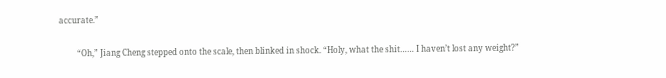accurate.”

         “Oh,” Jiang Cheng stepped onto the scale, then blinked in shock. “Holy, what the shit…… I haven’t lost any weight?”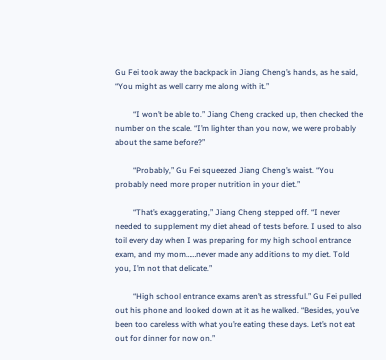Gu Fei took away the backpack in Jiang Cheng’s hands, as he said, “You might as well carry me along with it.”

         “I won’t be able to.” Jiang Cheng cracked up, then checked the number on the scale. “I’m lighter than you now, we were probably about the same before?”

         “Probably,” Gu Fei squeezed Jiang Cheng’s waist. “You probably need more proper nutrition in your diet.”

         “That’s exaggerating,” Jiang Cheng stepped off. “I never needed to supplement my diet ahead of tests before. I used to also toil every day when I was preparing for my high school entrance exam, and my mom……never made any additions to my diet. Told you, I’m not that delicate.”

         “High school entrance exams aren’t as stressful.” Gu Fei pulled out his phone and looked down at it as he walked. “Besides, you’ve been too careless with what you’re eating these days. Let’s not eat out for dinner for now on.”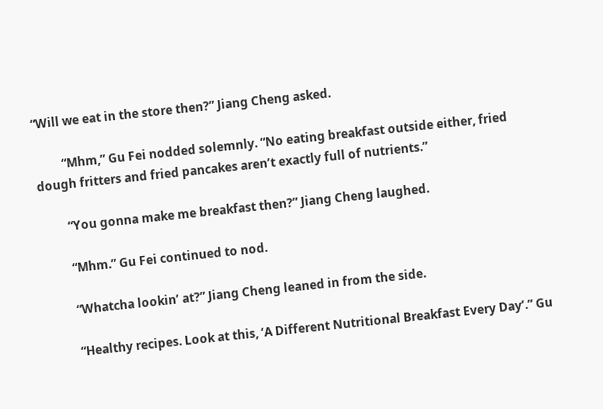“Will we eat in the store then?” Jiang Cheng asked.

         “Mhm,” Gu Fei nodded solemnly. “No eating breakfast outside either, fried dough fritters and fried pancakes aren’t exactly full of nutrients.”

         “You gonna make me breakfast then?” Jiang Cheng laughed.

         “Mhm.” Gu Fei continued to nod.

         “Whatcha lookin’ at?” Jiang Cheng leaned in from the side.

         “Healthy recipes. Look at this, ‘A Different Nutritional Breakfast Every Day’.” Gu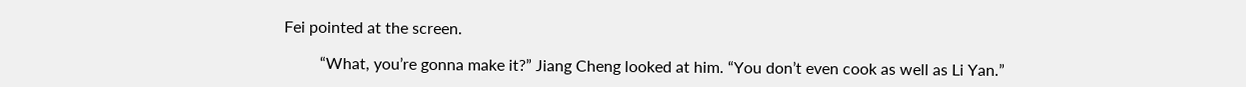Fei pointed at the screen.

         “What, you’re gonna make it?” Jiang Cheng looked at him. “You don’t even cook as well as Li Yan.”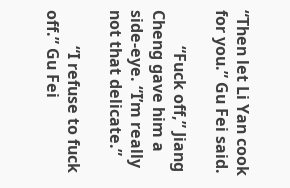“Then let Li Yan cook for you.” Gu Fei said.

         “Fuck off,” Jiang Cheng gave him a side-eye. “I’m really not that delicate.”

         “I refuse to fuck off.” Gu Fei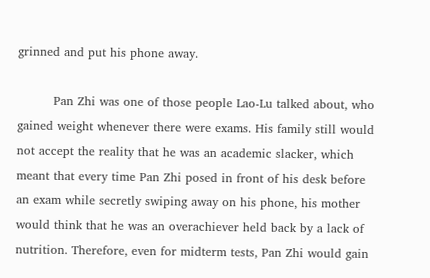grinned and put his phone away.

         Pan Zhi was one of those people Lao-Lu talked about, who gained weight whenever there were exams. His family still would not accept the reality that he was an academic slacker, which meant that every time Pan Zhi posed in front of his desk before an exam while secretly swiping away on his phone, his mother would think that he was an overachiever held back by a lack of nutrition. Therefore, even for midterm tests, Pan Zhi would gain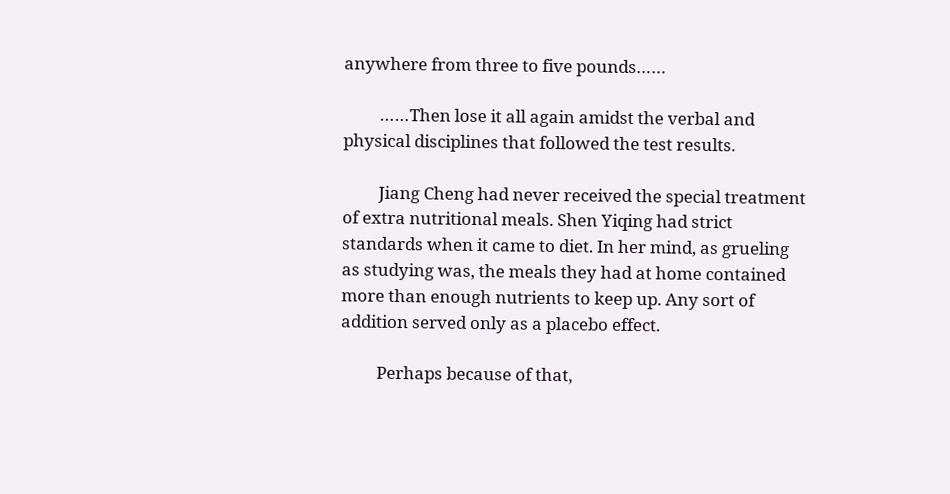anywhere from three to five pounds……

         ……Then lose it all again amidst the verbal and physical disciplines that followed the test results.

         Jiang Cheng had never received the special treatment of extra nutritional meals. Shen Yiqing had strict standards when it came to diet. In her mind, as grueling as studying was, the meals they had at home contained more than enough nutrients to keep up. Any sort of addition served only as a placebo effect.

         Perhaps because of that,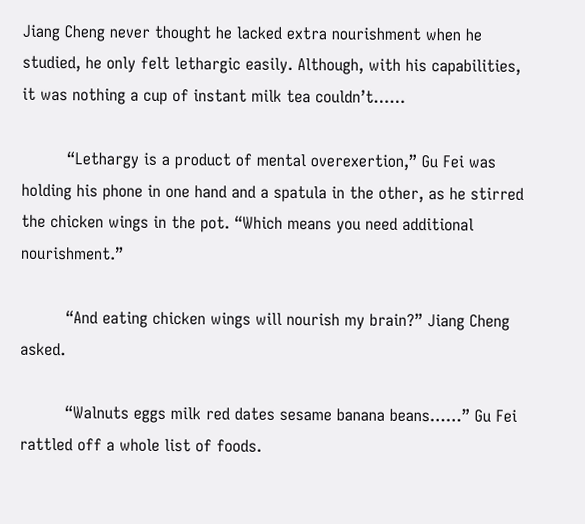Jiang Cheng never thought he lacked extra nourishment when he studied, he only felt lethargic easily. Although, with his capabilities, it was nothing a cup of instant milk tea couldn’t……

         “Lethargy is a product of mental overexertion,” Gu Fei was holding his phone in one hand and a spatula in the other, as he stirred the chicken wings in the pot. “Which means you need additional nourishment.”

         “And eating chicken wings will nourish my brain?” Jiang Cheng asked.

         “Walnuts eggs milk red dates sesame banana beans……” Gu Fei rattled off a whole list of foods.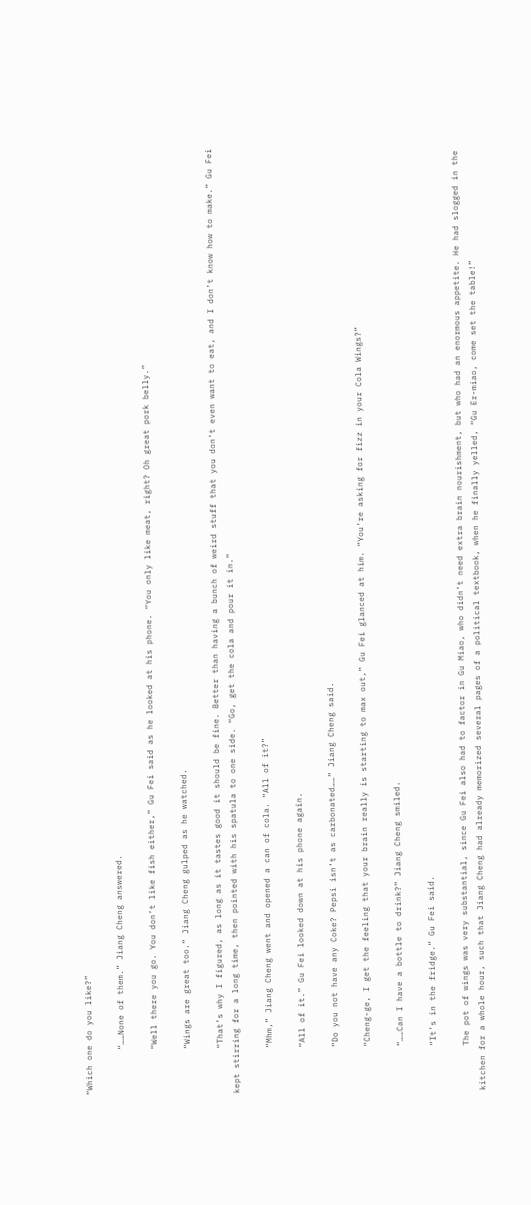“Which one do you like?”

         “……None of them.” Jiang Cheng answered.

         “Well there you go. You don’t like fish either,” Gu Fei said as he looked at his phone. “You only like meat, right? Oh great pork belly.”

         “Wings are great too.” Jiang Cheng gulped as he watched.

         “That’s why I figured, as long as it tastes good it should be fine. Better than having a bunch of weird stuff that you don’t even want to eat, and I don’t know how to make.” Gu Fei kept stirring for a long time, then pointed with his spatula to one side. “Go, get the cola and pour it in.”

         “Mhm,” Jiang Cheng went and opened a can of cola. “All of it?”

         “All of it.” Gu Fei looked down at his phone again.

         “Do you not have any Coke? Pepsi isn’t as carbonated……” Jiang Cheng said.

         “Cheng-ge, I get the feeling that your brain really is starting to max out,” Gu Fei glanced at him. “You’re asking for fizz in your Cola Wings?”

         “……Can I have a bottle to drink?” Jiang Cheng smiled.

         “It’s in the fridge.” Gu Fei said.

         The pot of wings was very substantial, since Gu Fei also had to factor in Gu Miao, who didn’t need extra brain nourishment, but who had an enormous appetite. He had slogged in the kitchen for a whole hour, such that Jiang Cheng had already memorized several pages of a political textbook, when he finally yelled, “Gu Er-miao, come set the table!”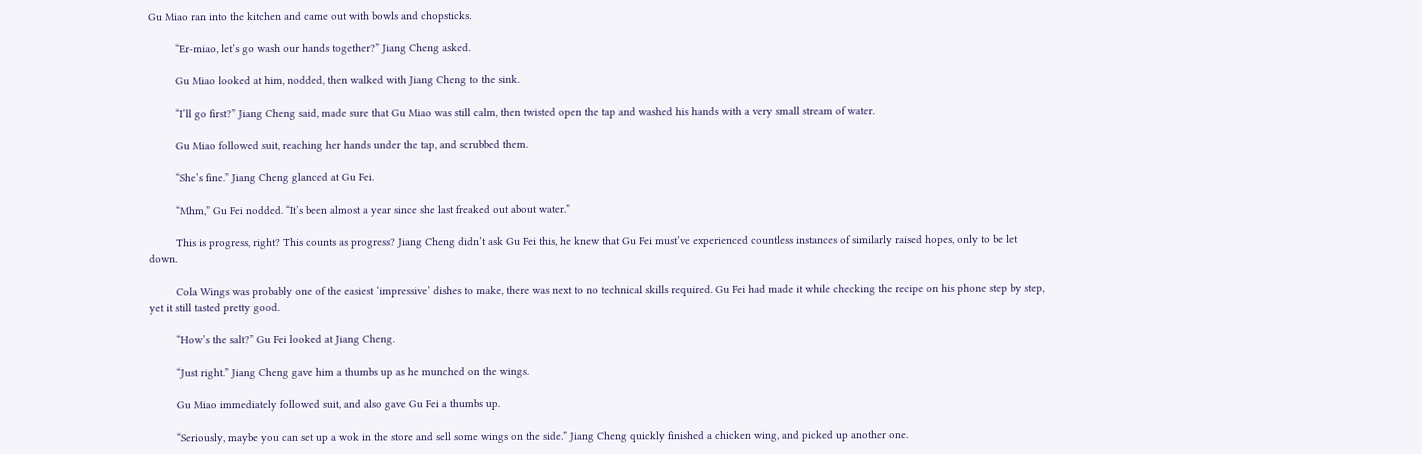Gu Miao ran into the kitchen and came out with bowls and chopsticks.

         “Er-miao, let’s go wash our hands together?” Jiang Cheng asked.

         Gu Miao looked at him, nodded, then walked with Jiang Cheng to the sink.

         “I’ll go first?” Jiang Cheng said, made sure that Gu Miao was still calm, then twisted open the tap and washed his hands with a very small stream of water.

         Gu Miao followed suit, reaching her hands under the tap, and scrubbed them.

         “She’s fine.” Jiang Cheng glanced at Gu Fei.

         “Mhm,” Gu Fei nodded. “It’s been almost a year since she last freaked out about water.”

         This is progress, right? This counts as progress? Jiang Cheng didn’t ask Gu Fei this, he knew that Gu Fei must’ve experienced countless instances of similarly raised hopes, only to be let down.

         Cola Wings was probably one of the easiest ‘impressive’ dishes to make, there was next to no technical skills required. Gu Fei had made it while checking the recipe on his phone step by step, yet it still tasted pretty good.

         “How’s the salt?” Gu Fei looked at Jiang Cheng.

         “Just right.” Jiang Cheng gave him a thumbs up as he munched on the wings.

         Gu Miao immediately followed suit, and also gave Gu Fei a thumbs up.

         “Seriously, maybe you can set up a wok in the store and sell some wings on the side.” Jiang Cheng quickly finished a chicken wing, and picked up another one.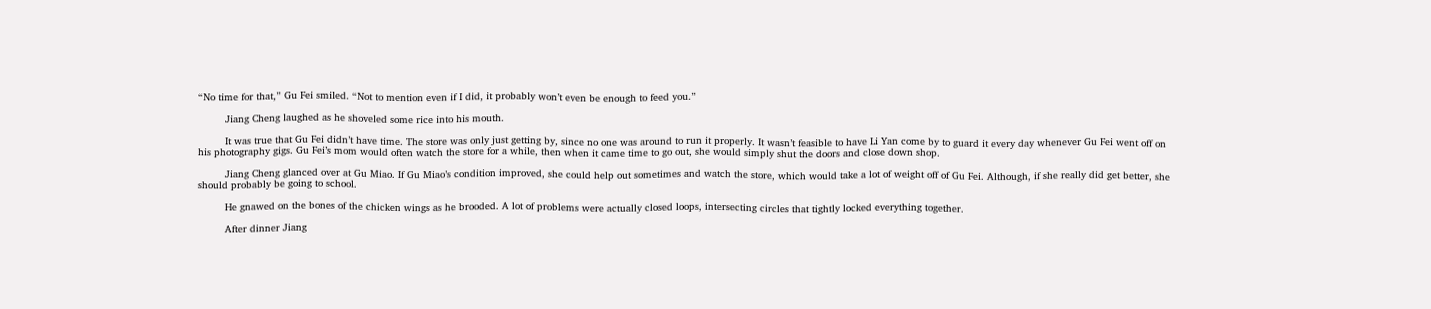“No time for that,” Gu Fei smiled. “Not to mention even if I did, it probably won’t even be enough to feed you.”

         Jiang Cheng laughed as he shoveled some rice into his mouth.

         It was true that Gu Fei didn’t have time. The store was only just getting by, since no one was around to run it properly. It wasn’t feasible to have Li Yan come by to guard it every day whenever Gu Fei went off on his photography gigs. Gu Fei’s mom would often watch the store for a while, then when it came time to go out, she would simply shut the doors and close down shop.

         Jiang Cheng glanced over at Gu Miao. If Gu Miao’s condition improved, she could help out sometimes and watch the store, which would take a lot of weight off of Gu Fei. Although, if she really did get better, she should probably be going to school.

         He gnawed on the bones of the chicken wings as he brooded. A lot of problems were actually closed loops, intersecting circles that tightly locked everything together.

         After dinner Jiang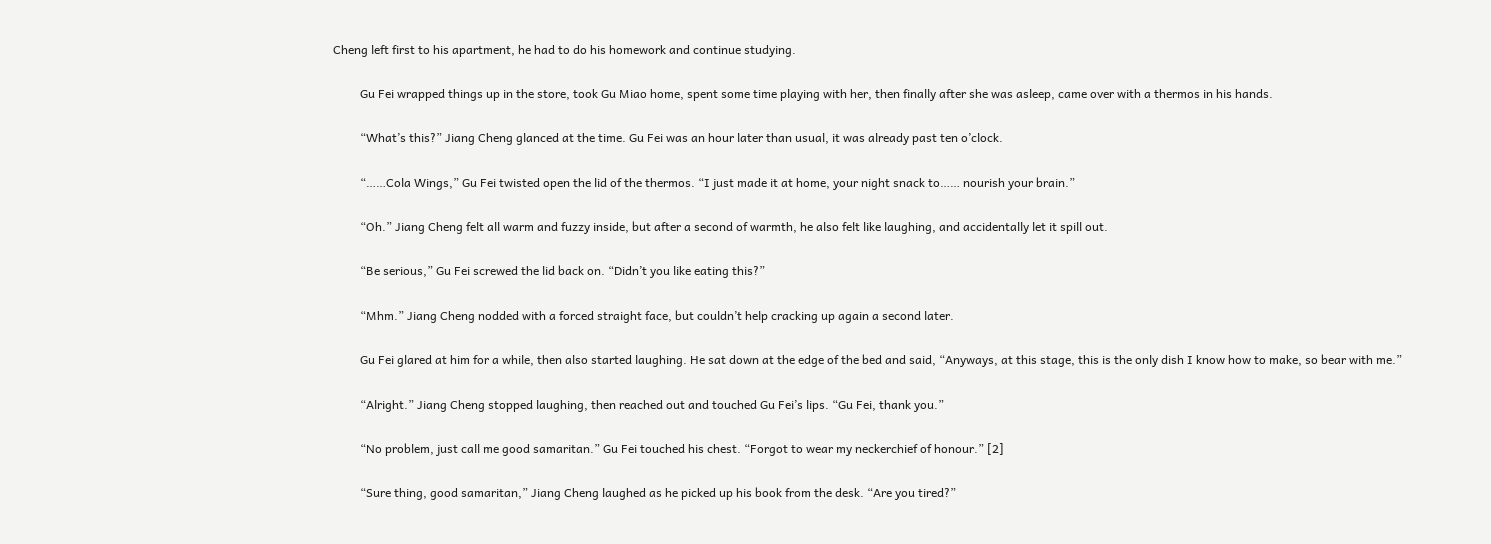Cheng left first to his apartment, he had to do his homework and continue studying.

         Gu Fei wrapped things up in the store, took Gu Miao home, spent some time playing with her, then finally after she was asleep, came over with a thermos in his hands.

         “What’s this?” Jiang Cheng glanced at the time. Gu Fei was an hour later than usual, it was already past ten o’clock.

         “……Cola Wings,” Gu Fei twisted open the lid of the thermos. “I just made it at home, your night snack to…… nourish your brain.”

         “Oh.” Jiang Cheng felt all warm and fuzzy inside, but after a second of warmth, he also felt like laughing, and accidentally let it spill out.

         “Be serious,” Gu Fei screwed the lid back on. “Didn’t you like eating this?”

         “Mhm.” Jiang Cheng nodded with a forced straight face, but couldn’t help cracking up again a second later.

         Gu Fei glared at him for a while, then also started laughing. He sat down at the edge of the bed and said, “Anyways, at this stage, this is the only dish I know how to make, so bear with me.”

         “Alright.” Jiang Cheng stopped laughing, then reached out and touched Gu Fei’s lips. “Gu Fei, thank you.”

         “No problem, just call me good samaritan.” Gu Fei touched his chest. “Forgot to wear my neckerchief of honour.” [2]

         “Sure thing, good samaritan,” Jiang Cheng laughed as he picked up his book from the desk. “Are you tired?”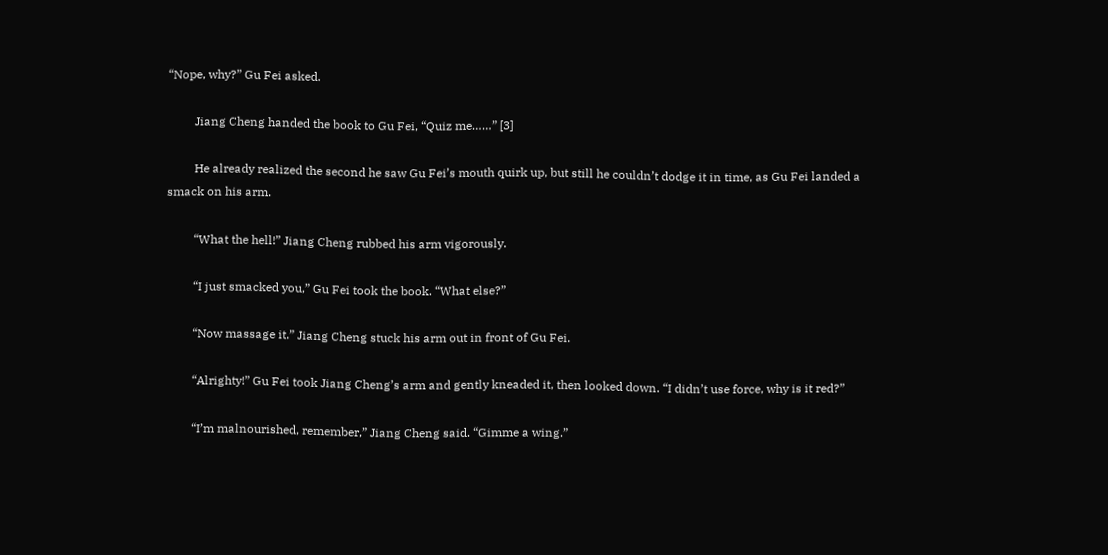“Nope, why?” Gu Fei asked.

         Jiang Cheng handed the book to Gu Fei, “Quiz me……” [3]

         He already realized the second he saw Gu Fei’s mouth quirk up, but still he couldn’t dodge it in time, as Gu Fei landed a smack on his arm.

         “What the hell!” Jiang Cheng rubbed his arm vigorously.

         “I just smacked you,” Gu Fei took the book. “What else?”

         “Now massage it.” Jiang Cheng stuck his arm out in front of Gu Fei.

         “Alrighty!” Gu Fei took Jiang Cheng’s arm and gently kneaded it, then looked down. “I didn’t use force, why is it red?”

         “I’m malnourished, remember,” Jiang Cheng said. “Gimme a wing.”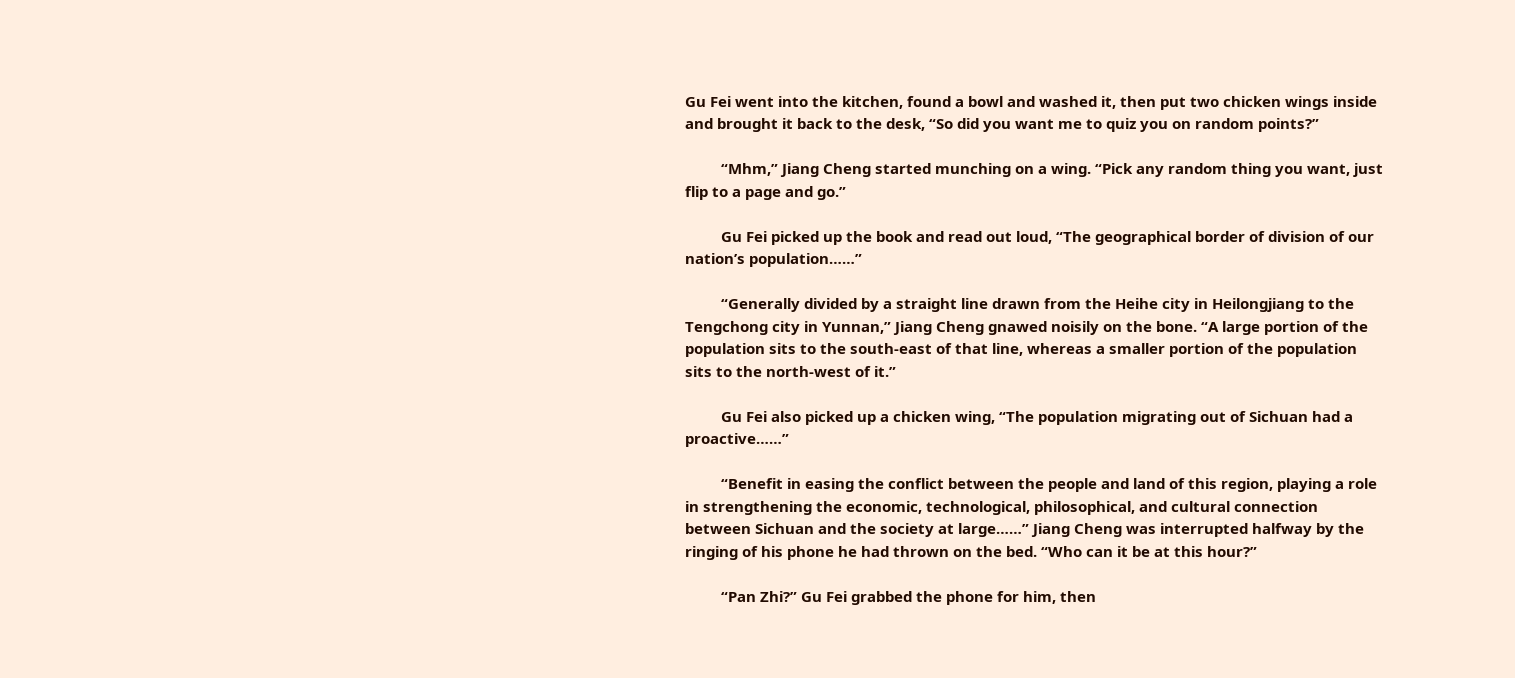Gu Fei went into the kitchen, found a bowl and washed it, then put two chicken wings inside and brought it back to the desk, “So did you want me to quiz you on random points?”

         “Mhm,” Jiang Cheng started munching on a wing. “Pick any random thing you want, just flip to a page and go.”

         Gu Fei picked up the book and read out loud, “The geographical border of division of our nation’s population……”

         “Generally divided by a straight line drawn from the Heihe city in Heilongjiang to the Tengchong city in Yunnan,” Jiang Cheng gnawed noisily on the bone. “A large portion of the population sits to the south-east of that line, whereas a smaller portion of the population sits to the north-west of it.”

         Gu Fei also picked up a chicken wing, “The population migrating out of Sichuan had a proactive……”

         “Benefit in easing the conflict between the people and land of this region, playing a role in strengthening the economic, technological, philosophical, and cultural connection between Sichuan and the society at large……” Jiang Cheng was interrupted halfway by the ringing of his phone he had thrown on the bed. “Who can it be at this hour?”

         “Pan Zhi?” Gu Fei grabbed the phone for him, then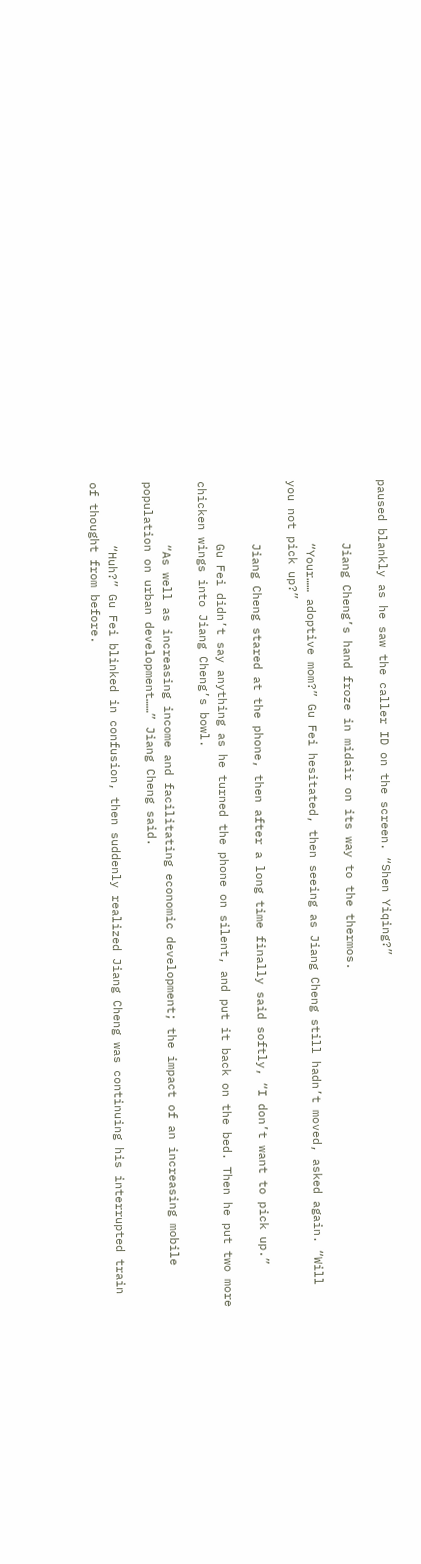paused blankly as he saw the caller ID on the screen. “Shen Yiqing?”

         Jiang Cheng’s hand froze in midair on its way to the thermos.

         “Your…… adoptive mom?” Gu Fei hesitated, then seeing as Jiang Cheng still hadn’t moved, asked again. “Will you not pick up?”

         Jiang Cheng stared at the phone, then after a long time finally said softly, “I don’t want to pick up.”

         Gu Fei didn’t say anything as he turned the phone on silent, and put it back on the bed. Then he put two more chicken wings into Jiang Cheng’s bowl.

         “As well as increasing income and facilitating economic development; the impact of an increasing mobile population on urban development……” Jiang Cheng said.

         “Huh?” Gu Fei blinked in confusion, then suddenly realized Jiang Cheng was continuing his interrupted train of thought from before.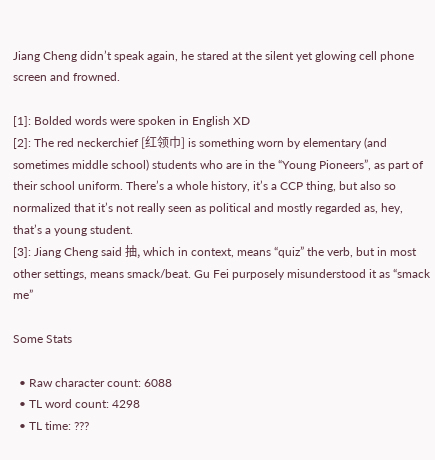Jiang Cheng didn’t speak again, he stared at the silent yet glowing cell phone screen and frowned.

[1]: Bolded words were spoken in English XD
[2]: The red neckerchief [红领巾] is something worn by elementary (and sometimes middle school) students who are in the “Young Pioneers”, as part of their school uniform. There’s a whole history, it’s a CCP thing, but also so normalized that it’s not really seen as political and mostly regarded as, hey, that’s a young student.
[3]: Jiang Cheng said 抽, which in context, means “quiz” the verb, but in most other settings, means smack/beat. Gu Fei purposely misunderstood it as “smack me”

Some Stats

  • Raw character count: 6088
  • TL word count: 4298
  • TL time: ???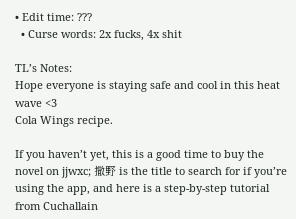• Edit time: ???
  • Curse words: 2x fucks, 4x shit

TL’s Notes:
Hope everyone is staying safe and cool in this heat wave <3
Cola Wings recipe.

If you haven’t yet, this is a good time to buy the novel on jjwxc; 撒野 is the title to search for if you’re using the app, and here is a step-by-step tutorial from Cuchallain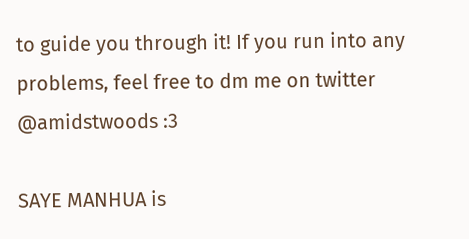to guide you through it! If you run into any problems, feel free to dm me on twitter @amidstwoods :3

SAYE MANHUA is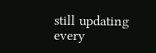still updating every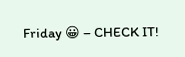Friday 😀 – CHECK IT!